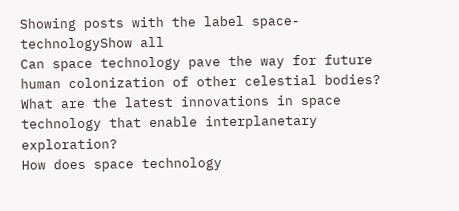Showing posts with the label space-technologyShow all
Can space technology pave the way for future human colonization of other celestial bodies?
What are the latest innovations in space technology that enable interplanetary exploration?
How does space technology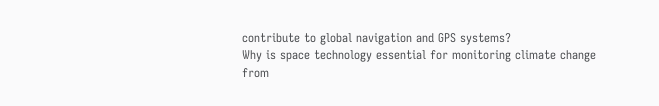contribute to global navigation and GPS systems?
Why is space technology essential for monitoring climate change from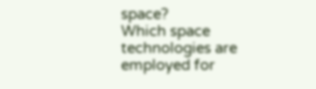space?
Which space technologies are employed for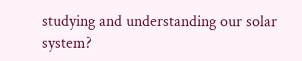studying and understanding our solar system?